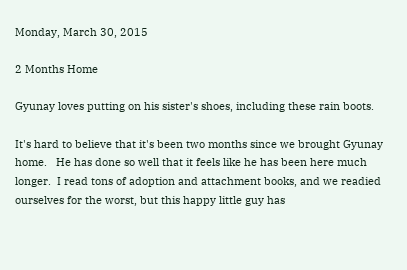Monday, March 30, 2015

2 Months Home

Gyunay loves putting on his sister's shoes, including these rain boots.

It's hard to believe that it's been two months since we brought Gyunay home.   He has done so well that it feels like he has been here much longer.  I read tons of adoption and attachment books, and we readied ourselves for the worst, but this happy little guy has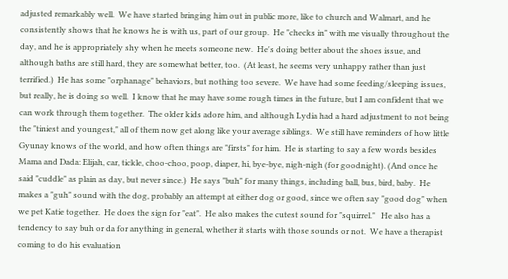adjusted remarkably well.  We have started bringing him out in public more, like to church and Walmart, and he consistently shows that he knows he is with us, part of our group.  He "checks in" with me visually throughout the day, and he is appropriately shy when he meets someone new.  He's doing better about the shoes issue, and although baths are still hard, they are somewhat better, too.  (At least, he seems very unhappy rather than just terrified.)  He has some "orphanage" behaviors, but nothing too severe.  We have had some feeding/sleeping issues, but really, he is doing so well.  I know that he may have some rough times in the future, but I am confident that we can work through them together.  The older kids adore him, and although Lydia had a hard adjustment to not being the "tiniest and youngest," all of them now get along like your average siblings.  We still have reminders of how little Gyunay knows of the world, and how often things are "firsts" for him.  He is starting to say a few words besides Mama and Dada: Elijah, car, tickle, choo-choo, poop, diaper, hi, bye-bye, nigh-nigh (for goodnight). (And once he said "cuddle" as plain as day, but never since.)  He says "buh" for many things, including ball, bus, bird, baby.  He makes a "guh" sound with the dog, probably an attempt at either dog or good, since we often say "good dog" when we pet Katie together.  He does the sign for "eat".  He also makes the cutest sound for "squirrel."   He also has a tendency to say buh or da for anything in general, whether it starts with those sounds or not.  We have a therapist coming to do his evaluation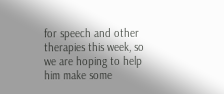for speech and other therapies this week, so we are hoping to help him make some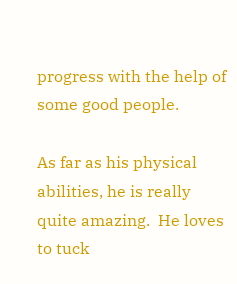progress with the help of some good people.

As far as his physical abilities, he is really quite amazing.  He loves to tuck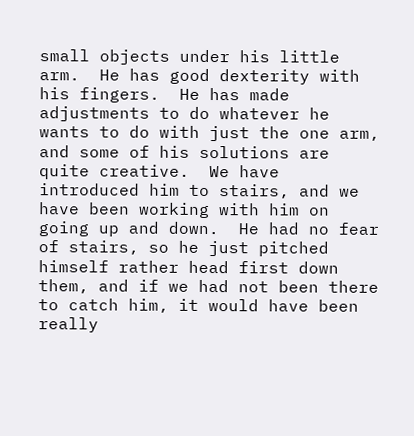small objects under his little arm.  He has good dexterity with his fingers.  He has made adjustments to do whatever he wants to do with just the one arm, and some of his solutions are quite creative.  We have introduced him to stairs, and we have been working with him on going up and down.  He had no fear of stairs, so he just pitched himself rather head first down them, and if we had not been there to catch him, it would have been really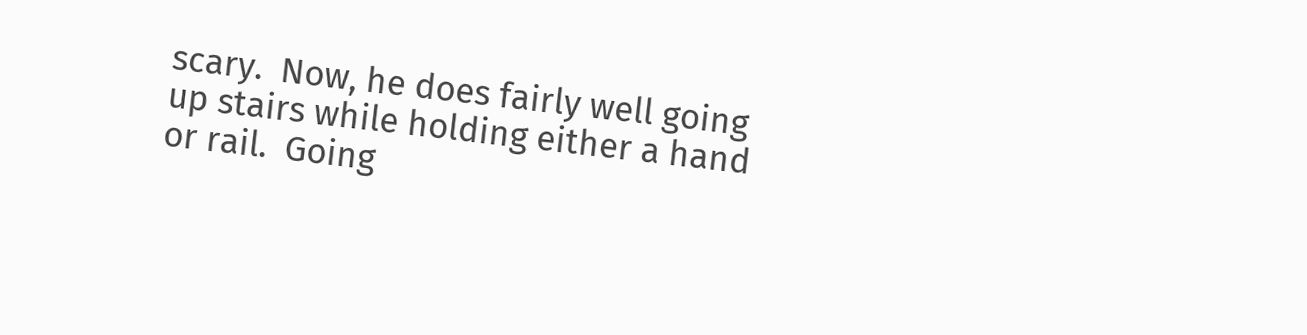scary.  Now, he does fairly well going up stairs while holding either a hand or rail.  Going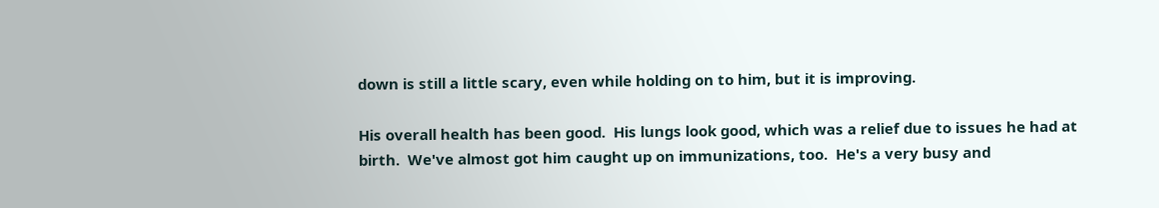down is still a little scary, even while holding on to him, but it is improving.

His overall health has been good.  His lungs look good, which was a relief due to issues he had at birth.  We've almost got him caught up on immunizations, too.  He's a very busy and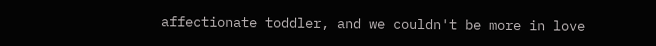affectionate toddler, and we couldn't be more in love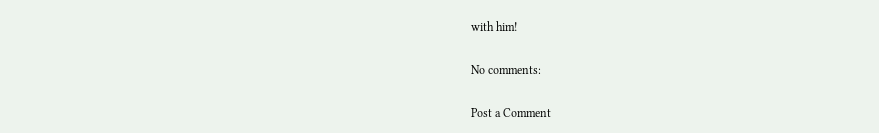with him!

No comments:

Post a Comment